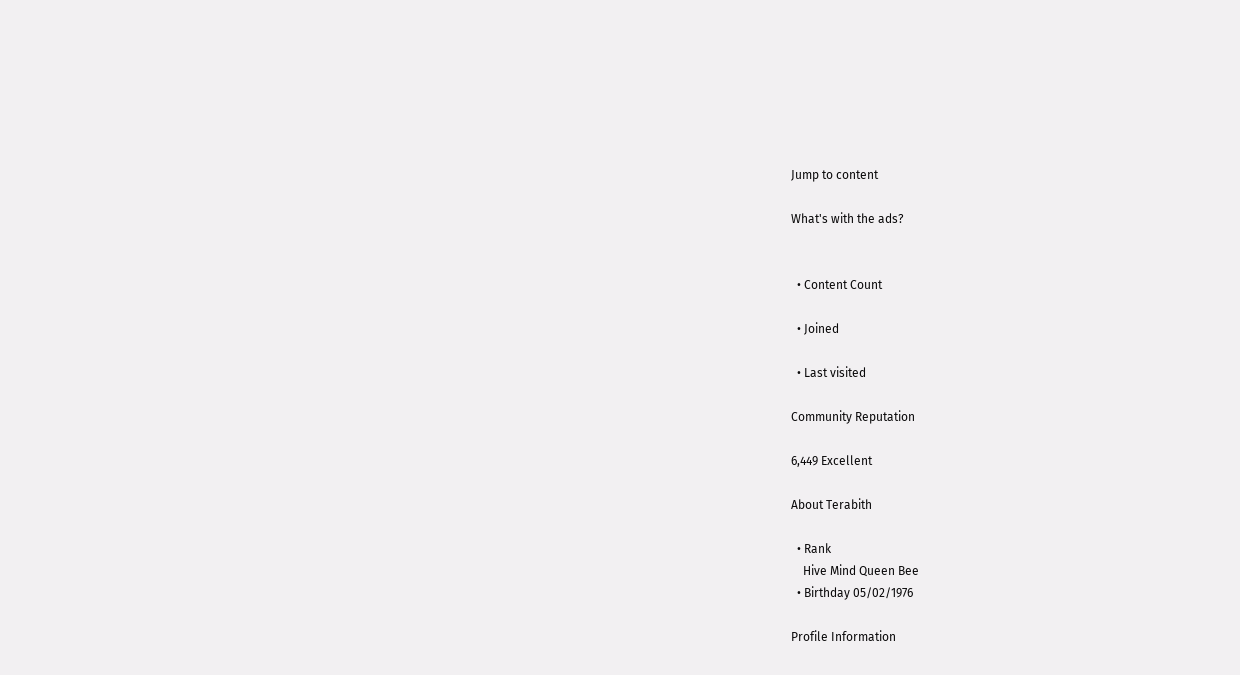Jump to content

What's with the ads?


  • Content Count

  • Joined

  • Last visited

Community Reputation

6,449 Excellent

About Terabith

  • Rank
    Hive Mind Queen Bee
  • Birthday 05/02/1976

Profile Information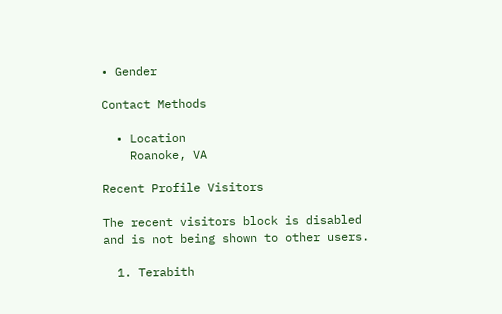• Gender

Contact Methods

  • Location
    Roanoke, VA

Recent Profile Visitors

The recent visitors block is disabled and is not being shown to other users.

  1. Terabith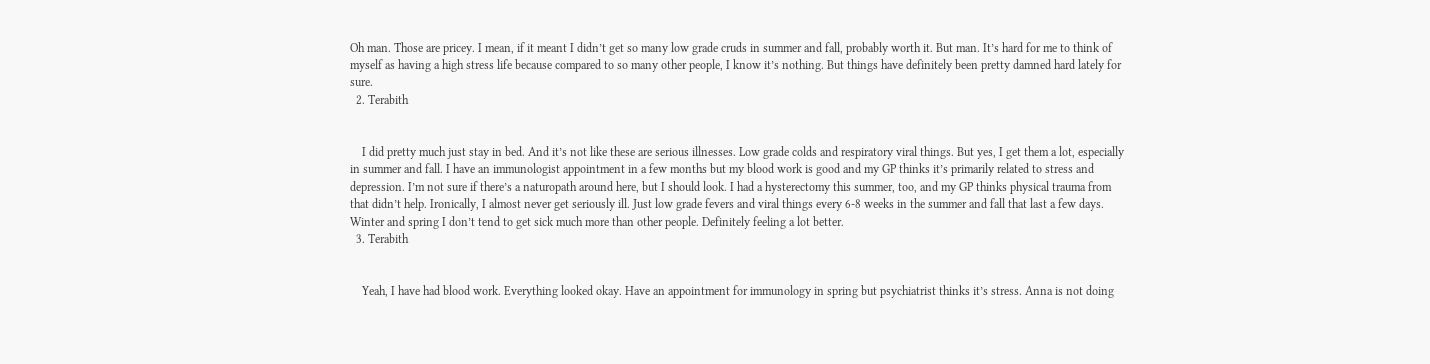Oh man. Those are pricey. I mean, if it meant I didn’t get so many low grade cruds in summer and fall, probably worth it. But man. It’s hard for me to think of myself as having a high stress life because compared to so many other people, I know it’s nothing. But things have definitely been pretty damned hard lately for sure.
  2. Terabith


    I did pretty much just stay in bed. And it’s not like these are serious illnesses. Low grade colds and respiratory viral things. But yes, I get them a lot, especially in summer and fall. I have an immunologist appointment in a few months but my blood work is good and my GP thinks it’s primarily related to stress and depression. I’m not sure if there’s a naturopath around here, but I should look. I had a hysterectomy this summer, too, and my GP thinks physical trauma from that didn’t help. Ironically, I almost never get seriously ill. Just low grade fevers and viral things every 6-8 weeks in the summer and fall that last a few days. Winter and spring I don’t tend to get sick much more than other people. Definitely feeling a lot better.
  3. Terabith


    Yeah, I have had blood work. Everything looked okay. Have an appointment for immunology in spring but psychiatrist thinks it’s stress. Anna is not doing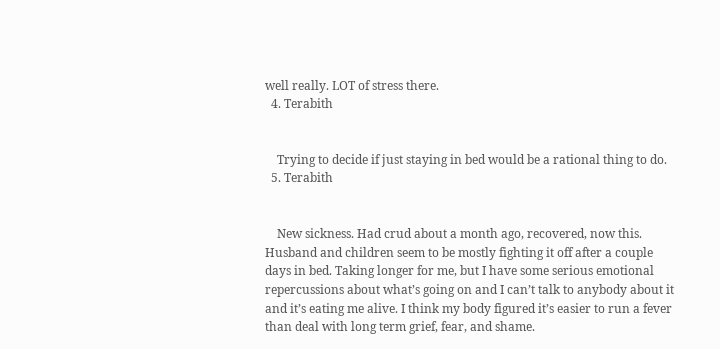well really. LOT of stress there.
  4. Terabith


    Trying to decide if just staying in bed would be a rational thing to do.
  5. Terabith


    New sickness. Had crud about a month ago, recovered, now this. Husband and children seem to be mostly fighting it off after a couple days in bed. Taking longer for me, but I have some serious emotional repercussions about what’s going on and I can’t talk to anybody about it and it’s eating me alive. I think my body figured it’s easier to run a fever than deal with long term grief, fear, and shame.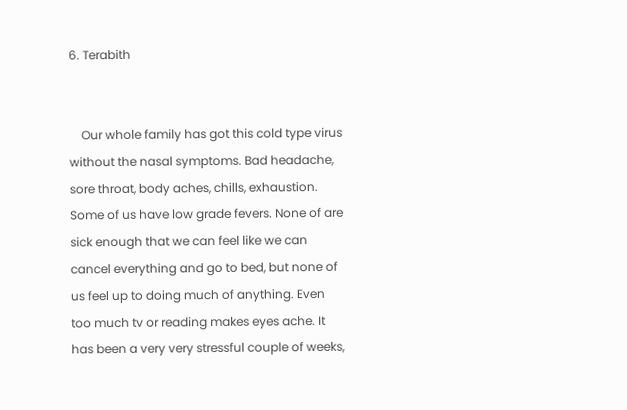6. Terabith


    Our whole family has got this cold type virus without the nasal symptoms. Bad headache, sore throat, body aches, chills, exhaustion. Some of us have low grade fevers. None of are sick enough that we can feel like we can cancel everything and go to bed, but none of us feel up to doing much of anything. Even too much tv or reading makes eyes ache. It has been a very very stressful couple of weeks,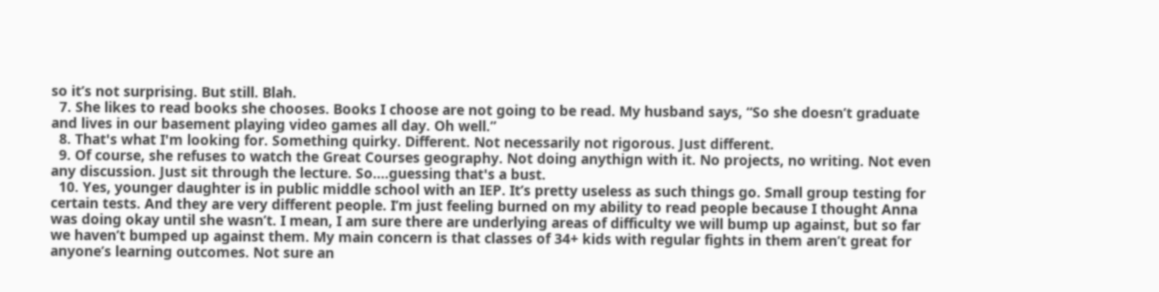so it’s not surprising. But still. Blah.
  7. She likes to read books she chooses. Books I choose are not going to be read. My husband says, “So she doesn’t graduate and lives in our basement playing video games all day. Oh well.”
  8. That's what I'm looking for. Something quirky. Different. Not necessarily not rigorous. Just different.
  9. Of course, she refuses to watch the Great Courses geography. Not doing anythign with it. No projects, no writing. Not even any discussion. Just sit through the lecture. So....guessing that's a bust.
  10. Yes, younger daughter is in public middle school with an IEP. It’s pretty useless as such things go. Small group testing for certain tests. And they are very different people. I’m just feeling burned on my ability to read people because I thought Anna was doing okay until she wasn’t. I mean, I am sure there are underlying areas of difficulty we will bump up against, but so far we haven’t bumped up against them. My main concern is that classes of 34+ kids with regular fights in them aren’t great for anyone’s learning outcomes. Not sure an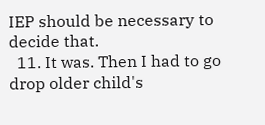IEP should be necessary to decide that.
  11. It was. Then I had to go drop older child's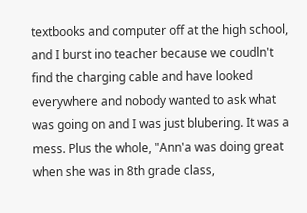textbooks and computer off at the high school, and I burst ino teacher because we coudln't find the charging cable and have looked everywhere and nobody wanted to ask what was going on and I was just blubering. It was a mess. Plus the whole, "Ann'a was doing great when she was in 8th grade class,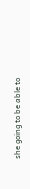she going to be able to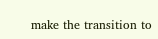make the transition to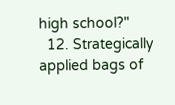high school?"
  12. Strategically applied bags of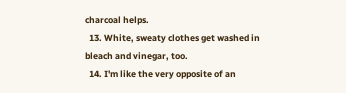charcoal helps.
  13. White, sweaty clothes get washed in bleach and vinegar, too.
  14. I'm like the very opposite of an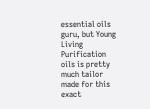essential oils guru, but Young Living Purification oils is pretty much tailor made for this exact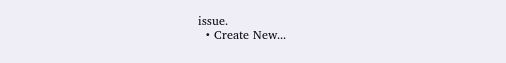issue.
  • Create New...